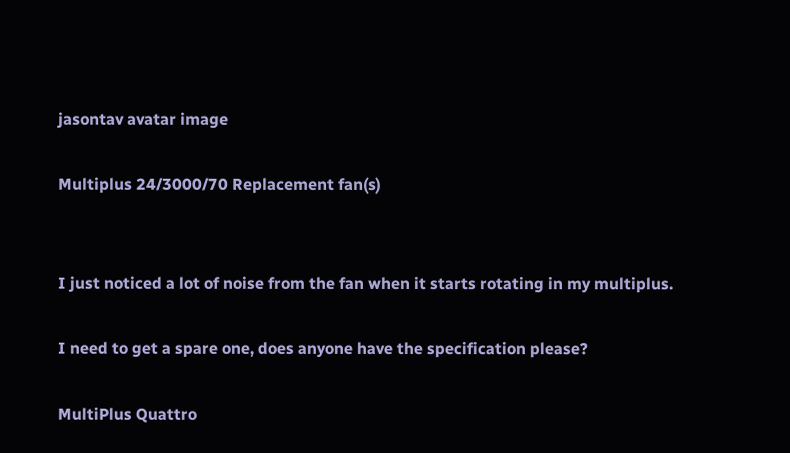jasontav avatar image

Multiplus 24/3000/70 Replacement fan(s)


I just noticed a lot of noise from the fan when it starts rotating in my multiplus.

I need to get a spare one, does anyone have the specification please?

MultiPlus Quattro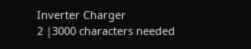Inverter Charger
2 |3000 characters needed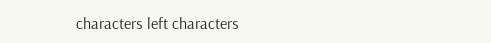characters left characters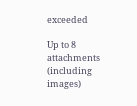exceeded

Up to 8 attachments (including images)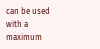can be used with a maximum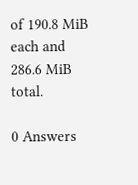of 190.8 MiB each and 286.6 MiB total.

0 Answers